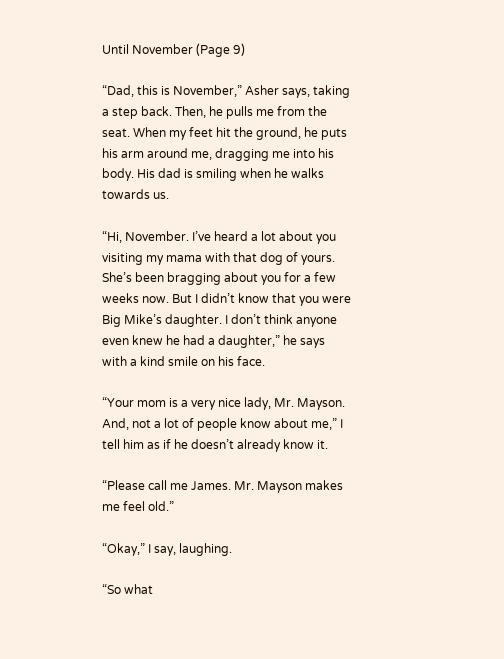Until November (Page 9)

“Dad, this is November,” Asher says, taking a step back. Then, he pulls me from the seat. When my feet hit the ground, he puts his arm around me, dragging me into his body. His dad is smiling when he walks towards us.

“Hi, November. I’ve heard a lot about you visiting my mama with that dog of yours. She’s been bragging about you for a few weeks now. But I didn’t know that you were Big Mike’s daughter. I don’t think anyone even knew he had a daughter,” he says with a kind smile on his face.

“Your mom is a very nice lady, Mr. Mayson. And, not a lot of people know about me,” I tell him as if he doesn’t already know it.

“Please call me James. Mr. Mayson makes me feel old.”

“Okay,” I say, laughing.

“So what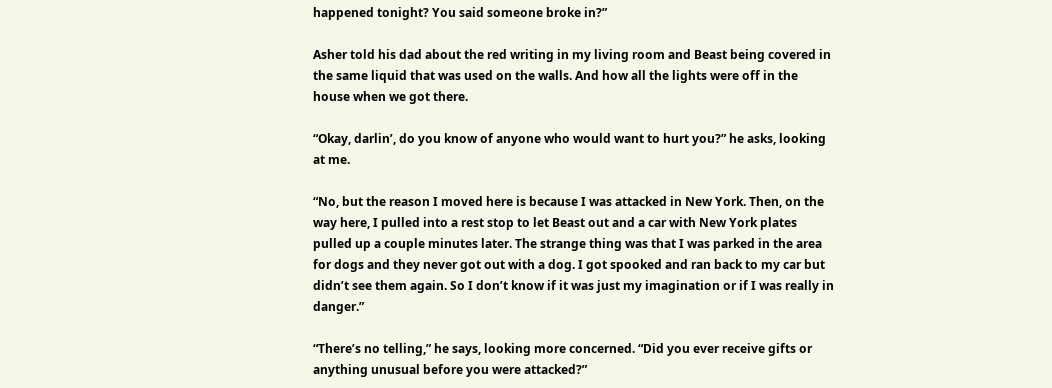happened tonight? You said someone broke in?”

Asher told his dad about the red writing in my living room and Beast being covered in the same liquid that was used on the walls. And how all the lights were off in the house when we got there.

“Okay, darlin’, do you know of anyone who would want to hurt you?” he asks, looking at me.

“No, but the reason I moved here is because I was attacked in New York. Then, on the way here, I pulled into a rest stop to let Beast out and a car with New York plates pulled up a couple minutes later. The strange thing was that I was parked in the area for dogs and they never got out with a dog. I got spooked and ran back to my car but didn’t see them again. So I don’t know if it was just my imagination or if I was really in danger.”

“There’s no telling,” he says, looking more concerned. “Did you ever receive gifts or anything unusual before you were attacked?”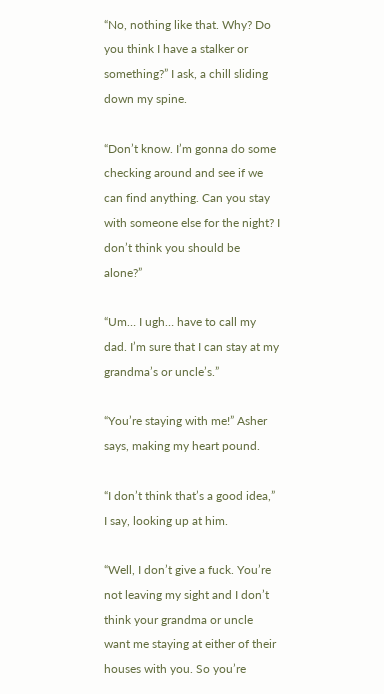“No, nothing like that. Why? Do you think I have a stalker or something?” I ask, a chill sliding down my spine.

“Don’t know. I’m gonna do some checking around and see if we can find anything. Can you stay with someone else for the night? I don’t think you should be alone?”

“Um… I ugh… have to call my dad. I’m sure that I can stay at my grandma’s or uncle’s.”

“You’re staying with me!” Asher says, making my heart pound.

“I don’t think that’s a good idea,” I say, looking up at him.

“Well, I don’t give a fuck. You’re not leaving my sight and I don’t think your grandma or uncle want me staying at either of their houses with you. So you’re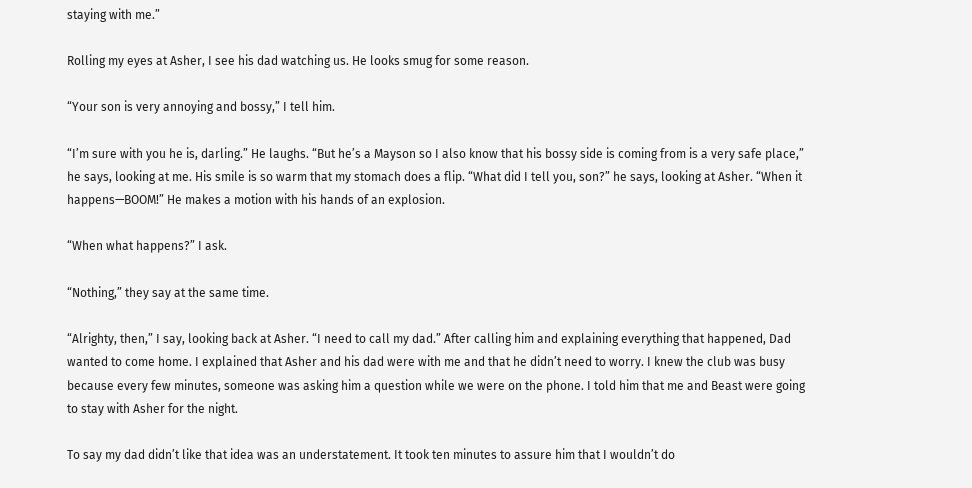staying with me.”

Rolling my eyes at Asher, I see his dad watching us. He looks smug for some reason.

“Your son is very annoying and bossy,” I tell him.

“I’m sure with you he is, darling.” He laughs. “But he’s a Mayson so I also know that his bossy side is coming from is a very safe place,” he says, looking at me. His smile is so warm that my stomach does a flip. “What did I tell you, son?” he says, looking at Asher. “When it happens—BOOM!” He makes a motion with his hands of an explosion.

“When what happens?” I ask.

“Nothing,” they say at the same time.

“Alrighty, then,” I say, looking back at Asher. “I need to call my dad.” After calling him and explaining everything that happened, Dad wanted to come home. I explained that Asher and his dad were with me and that he didn’t need to worry. I knew the club was busy because every few minutes, someone was asking him a question while we were on the phone. I told him that me and Beast were going to stay with Asher for the night.

To say my dad didn’t like that idea was an understatement. It took ten minutes to assure him that I wouldn’t do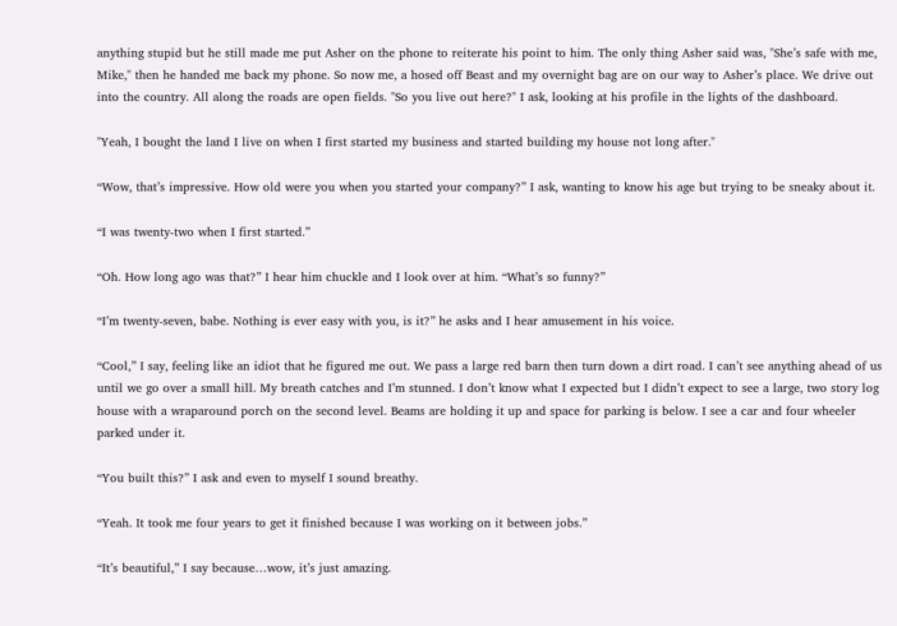anything stupid but he still made me put Asher on the phone to reiterate his point to him. The only thing Asher said was, "She’s safe with me, Mike," then he handed me back my phone. So now me, a hosed off Beast and my overnight bag are on our way to Asher’s place. We drive out into the country. All along the roads are open fields. "So you live out here?" I ask, looking at his profile in the lights of the dashboard.

"Yeah, I bought the land I live on when I first started my business and started building my house not long after."

“Wow, that’s impressive. How old were you when you started your company?” I ask, wanting to know his age but trying to be sneaky about it.

“I was twenty-two when I first started.”

“Oh. How long ago was that?” I hear him chuckle and I look over at him. “What’s so funny?”

“I’m twenty-seven, babe. Nothing is ever easy with you, is it?” he asks and I hear amusement in his voice.

“Cool,” I say, feeling like an idiot that he figured me out. We pass a large red barn then turn down a dirt road. I can’t see anything ahead of us until we go over a small hill. My breath catches and I’m stunned. I don’t know what I expected but I didn’t expect to see a large, two story log house with a wraparound porch on the second level. Beams are holding it up and space for parking is below. I see a car and four wheeler parked under it.

“You built this?” I ask and even to myself I sound breathy.

“Yeah. It took me four years to get it finished because I was working on it between jobs.”

“It’s beautiful,” I say because…wow, it’s just amazing.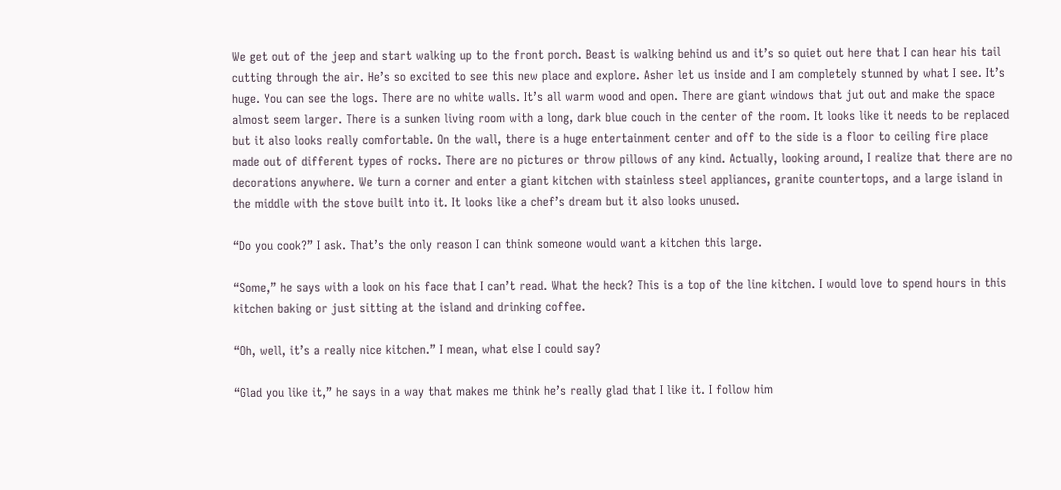We get out of the jeep and start walking up to the front porch. Beast is walking behind us and it’s so quiet out here that I can hear his tail cutting through the air. He’s so excited to see this new place and explore. Asher let us inside and I am completely stunned by what I see. It’s huge. You can see the logs. There are no white walls. It’s all warm wood and open. There are giant windows that jut out and make the space almost seem larger. There is a sunken living room with a long, dark blue couch in the center of the room. It looks like it needs to be replaced but it also looks really comfortable. On the wall, there is a huge entertainment center and off to the side is a floor to ceiling fire place made out of different types of rocks. There are no pictures or throw pillows of any kind. Actually, looking around, I realize that there are no decorations anywhere. We turn a corner and enter a giant kitchen with stainless steel appliances, granite countertops, and a large island in the middle with the stove built into it. It looks like a chef’s dream but it also looks unused.

“Do you cook?” I ask. That’s the only reason I can think someone would want a kitchen this large.

“Some,” he says with a look on his face that I can’t read. What the heck? This is a top of the line kitchen. I would love to spend hours in this kitchen baking or just sitting at the island and drinking coffee.

“Oh, well, it’s a really nice kitchen.” I mean, what else I could say?

“Glad you like it,” he says in a way that makes me think he’s really glad that I like it. I follow him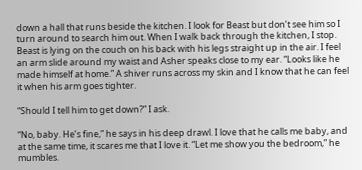down a hall that runs beside the kitchen. I look for Beast but don’t see him so I turn around to search him out. When I walk back through the kitchen, I stop. Beast is lying on the couch on his back with his legs straight up in the air. I feel an arm slide around my waist and Asher speaks close to my ear. “Looks like he made himself at home.” A shiver runs across my skin and I know that he can feel it when his arm goes tighter.

“Should I tell him to get down?” I ask.

“No, baby. He’s fine,” he says in his deep drawl. I love that he calls me baby, and at the same time, it scares me that I love it. “Let me show you the bedroom,” he mumbles.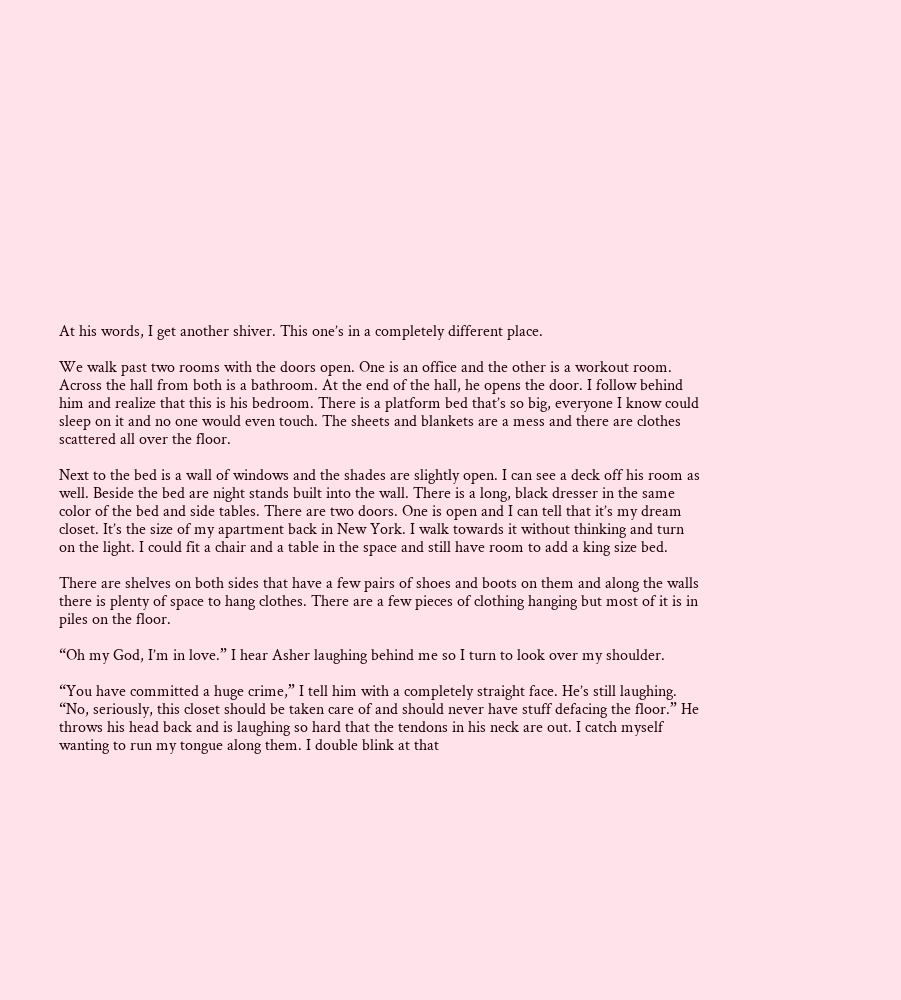At his words, I get another shiver. This one’s in a completely different place.

We walk past two rooms with the doors open. One is an office and the other is a workout room. Across the hall from both is a bathroom. At the end of the hall, he opens the door. I follow behind him and realize that this is his bedroom. There is a platform bed that’s so big, everyone I know could sleep on it and no one would even touch. The sheets and blankets are a mess and there are clothes scattered all over the floor.

Next to the bed is a wall of windows and the shades are slightly open. I can see a deck off his room as well. Beside the bed are night stands built into the wall. There is a long, black dresser in the same color of the bed and side tables. There are two doors. One is open and I can tell that it’s my dream closet. It’s the size of my apartment back in New York. I walk towards it without thinking and turn on the light. I could fit a chair and a table in the space and still have room to add a king size bed.

There are shelves on both sides that have a few pairs of shoes and boots on them and along the walls there is plenty of space to hang clothes. There are a few pieces of clothing hanging but most of it is in piles on the floor.

“Oh my God, I’m in love.” I hear Asher laughing behind me so I turn to look over my shoulder.

“You have committed a huge crime,” I tell him with a completely straight face. He’s still laughing. “No, seriously, this closet should be taken care of and should never have stuff defacing the floor.” He throws his head back and is laughing so hard that the tendons in his neck are out. I catch myself wanting to run my tongue along them. I double blink at that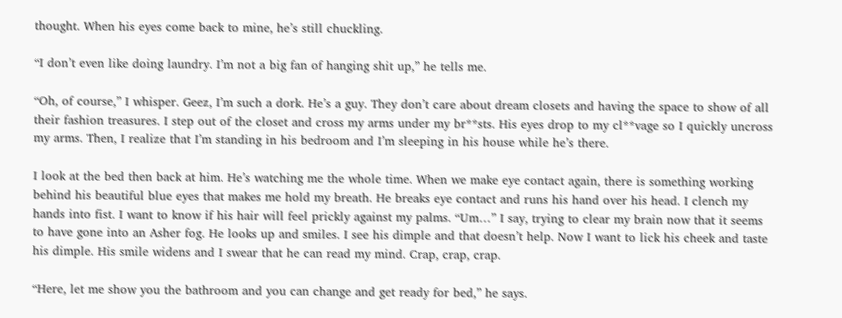thought. When his eyes come back to mine, he’s still chuckling.

“I don’t even like doing laundry. I’m not a big fan of hanging shit up,” he tells me.

“Oh, of course,” I whisper. Geez, I’m such a dork. He’s a guy. They don’t care about dream closets and having the space to show of all their fashion treasures. I step out of the closet and cross my arms under my br**sts. His eyes drop to my cl**vage so I quickly uncross my arms. Then, I realize that I’m standing in his bedroom and I’m sleeping in his house while he’s there.

I look at the bed then back at him. He’s watching me the whole time. When we make eye contact again, there is something working behind his beautiful blue eyes that makes me hold my breath. He breaks eye contact and runs his hand over his head. I clench my hands into fist. I want to know if his hair will feel prickly against my palms. “Um…” I say, trying to clear my brain now that it seems to have gone into an Asher fog. He looks up and smiles. I see his dimple and that doesn’t help. Now I want to lick his cheek and taste his dimple. His smile widens and I swear that he can read my mind. Crap, crap, crap.

“Here, let me show you the bathroom and you can change and get ready for bed,” he says.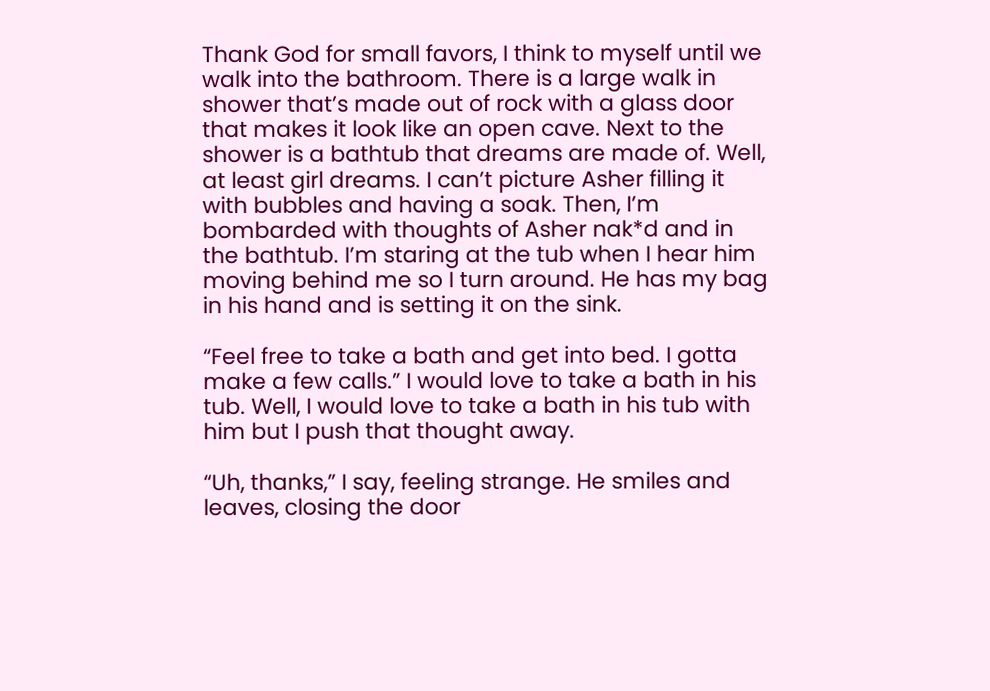Thank God for small favors, I think to myself until we walk into the bathroom. There is a large walk in shower that’s made out of rock with a glass door that makes it look like an open cave. Next to the shower is a bathtub that dreams are made of. Well, at least girl dreams. I can’t picture Asher filling it with bubbles and having a soak. Then, I’m bombarded with thoughts of Asher nak*d and in the bathtub. I’m staring at the tub when I hear him moving behind me so I turn around. He has my bag in his hand and is setting it on the sink.

“Feel free to take a bath and get into bed. I gotta make a few calls.” I would love to take a bath in his tub. Well, I would love to take a bath in his tub with him but I push that thought away.

“Uh, thanks,” I say, feeling strange. He smiles and leaves, closing the door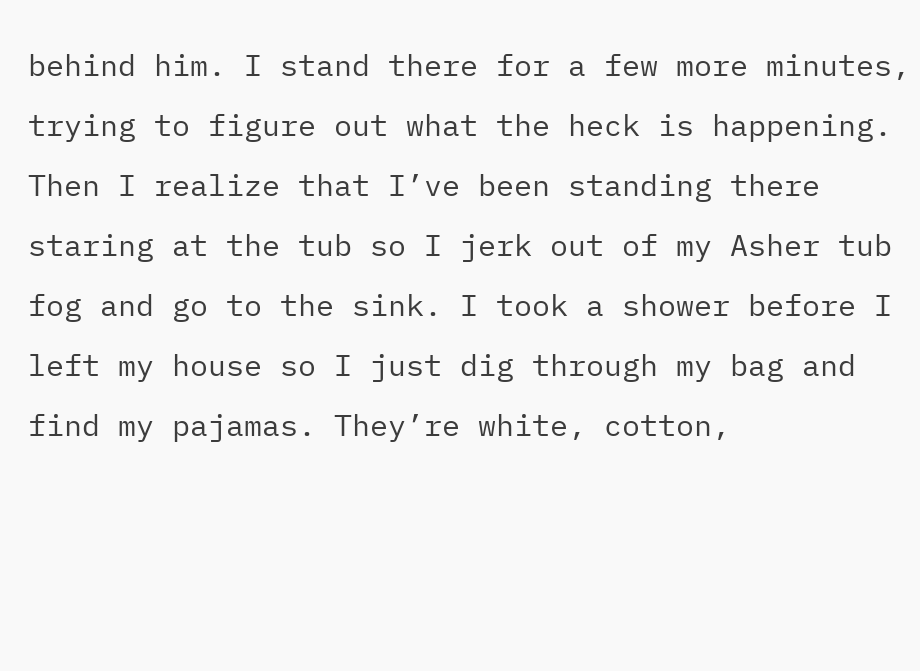behind him. I stand there for a few more minutes, trying to figure out what the heck is happening. Then I realize that I’ve been standing there staring at the tub so I jerk out of my Asher tub fog and go to the sink. I took a shower before I left my house so I just dig through my bag and find my pajamas. They’re white, cotton,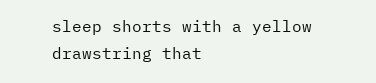sleep shorts with a yellow drawstring that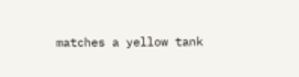matches a yellow tank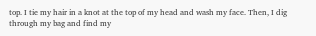top. I tie my hair in a knot at the top of my head and wash my face. Then, I dig through my bag and find my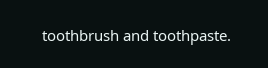toothbrush and toothpaste.